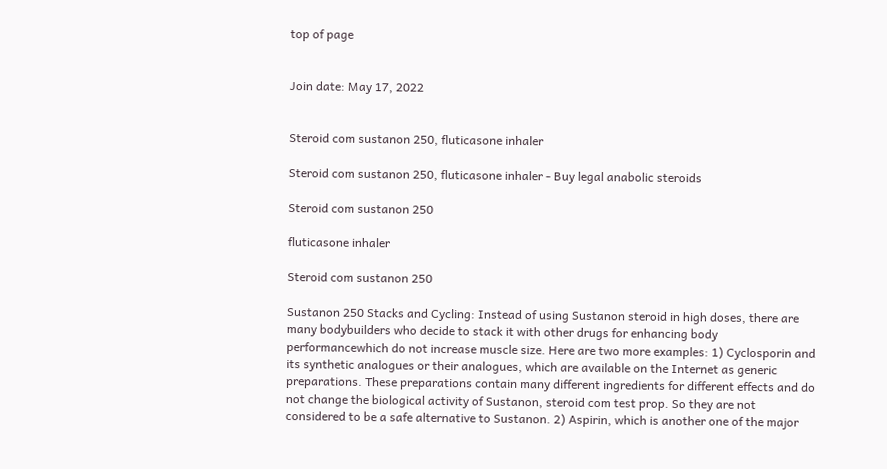top of page


Join date: May 17, 2022


Steroid com sustanon 250, fluticasone inhaler

Steroid com sustanon 250, fluticasone inhaler - Buy legal anabolic steroids

Steroid com sustanon 250

fluticasone inhaler

Steroid com sustanon 250

Sustanon 250 Stacks and Cycling: Instead of using Sustanon steroid in high doses, there are many bodybuilders who decide to stack it with other drugs for enhancing body performancewhich do not increase muscle size. Here are two more examples: 1) Cyclosporin and its synthetic analogues or their analogues, which are available on the Internet as generic preparations. These preparations contain many different ingredients for different effects and do not change the biological activity of Sustanon, steroid com test prop. So they are not considered to be a safe alternative to Sustanon. 2) Aspirin, which is another one of the major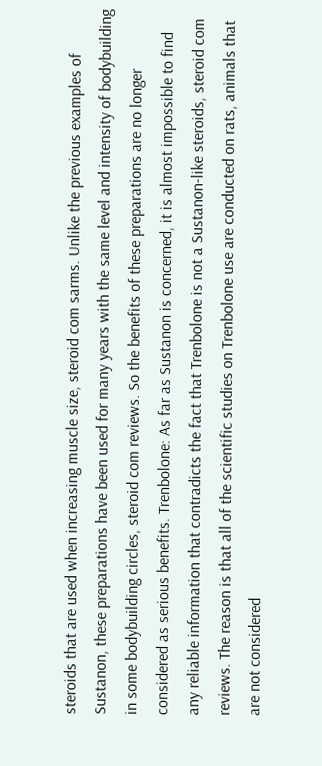steroids that are used when increasing muscle size, steroid com sarms. Unlike the previous examples of Sustanon, these preparations have been used for many years with the same level and intensity of bodybuilding in some bodybuilding circles, steroid com reviews. So the benefits of these preparations are no longer considered as serious benefits. Trenbolone: As far as Sustanon is concerned, it is almost impossible to find any reliable information that contradicts the fact that Trenbolone is not a Sustanon-like steroids, steroid com reviews. The reason is that all of the scientific studies on Trenbolone use are conducted on rats, animals that are not considered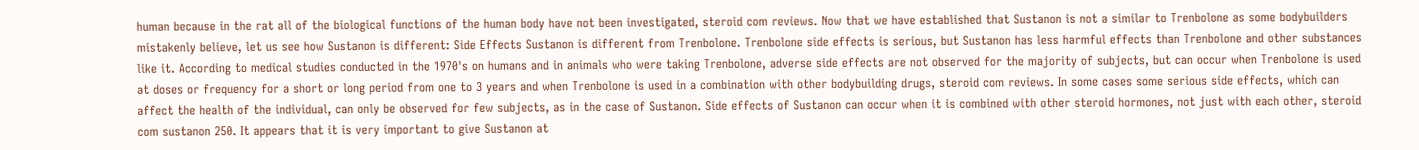human because in the rat all of the biological functions of the human body have not been investigated, steroid com reviews. Now that we have established that Sustanon is not a similar to Trenbolone as some bodybuilders mistakenly believe, let us see how Sustanon is different: Side Effects Sustanon is different from Trenbolone. Trenbolone side effects is serious, but Sustanon has less harmful effects than Trenbolone and other substances like it. According to medical studies conducted in the 1970's on humans and in animals who were taking Trenbolone, adverse side effects are not observed for the majority of subjects, but can occur when Trenbolone is used at doses or frequency for a short or long period from one to 3 years and when Trenbolone is used in a combination with other bodybuilding drugs, steroid com reviews. In some cases some serious side effects, which can affect the health of the individual, can only be observed for few subjects, as in the case of Sustanon. Side effects of Sustanon can occur when it is combined with other steroid hormones, not just with each other, steroid com sustanon 250. It appears that it is very important to give Sustanon at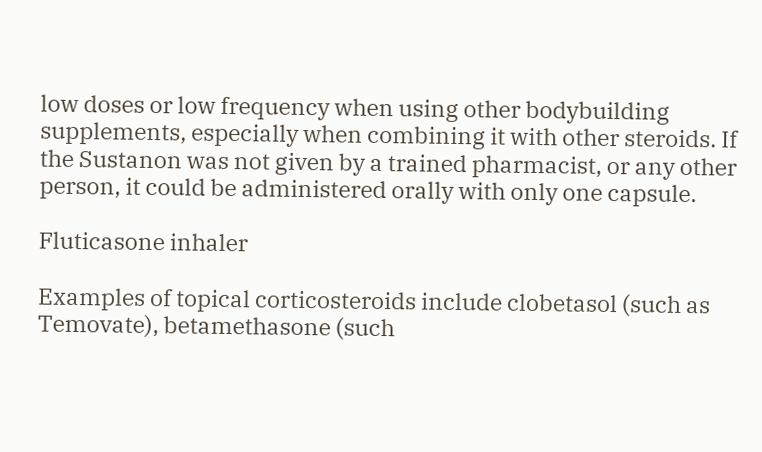low doses or low frequency when using other bodybuilding supplements, especially when combining it with other steroids. If the Sustanon was not given by a trained pharmacist, or any other person, it could be administered orally with only one capsule.

Fluticasone inhaler

Examples of topical corticosteroids include clobetasol (such as Temovate), betamethasone (such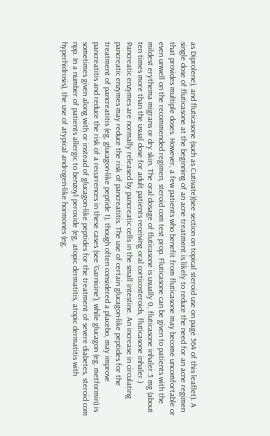as Diprolene), and fluticasone (such as Cutivate)(see section on topical steroid use on page 564 of this leaflet). A single dose of fluticasone at the beginning of an acne treatment is likely to reduce the need for an acne regimen that provides multiple doses. However, a few patients who benefit from fluticasone may become uncomfortable or even unwell on the recommended regimen, steroid com test prop. Fluticasone can be given to patients with the mildest erythema migrans or dry skin. The oral dosage of fluticasone is usually 0, fluticasone inhaler.5 mg (about ten times more than the usual dose for adult patients receiving oral corticosteroids, fluticasone inhaler.) Pancreatic enzymes are normally released by pancreatic cells in the small intestine. An increase in circulating pancreatic enzymes may reduce the risk of pancreatitis. The use of certain glucagon-like peptides for the treatment of pancreatitis (eg, glucagon-like peptide 1), though often considered a placebo, may improve pancreatitis and reduce the risk of a recurrences in these cases (see 'Garnicine'), while glucagon (eg, metformin) is sometimes given along with or instead of glucagon-like peptides for the treatment of severe diabetes, steroid com npp. In a number of patients allergic to benzoyl peroxide (eg, atopic dermatitis, atopic dermatitis with hyperhidrosis), the use of atypical androgen-like hormones (eg,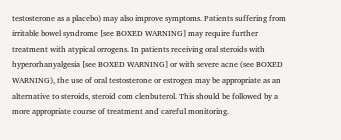testosterone as a placebo) may also improve symptoms. Patients suffering from irritable bowel syndrome [see BOXED WARNING] may require further treatment with atypical orrogens. In patients receiving oral steroids with hyperorhanyalgesia [see BOXED WARNING] or with severe acne (see BOXED WARNING), the use of oral testosterone or estrogen may be appropriate as an alternative to steroids, steroid com clenbuterol. This should be followed by a more appropriate course of treatment and careful monitoring.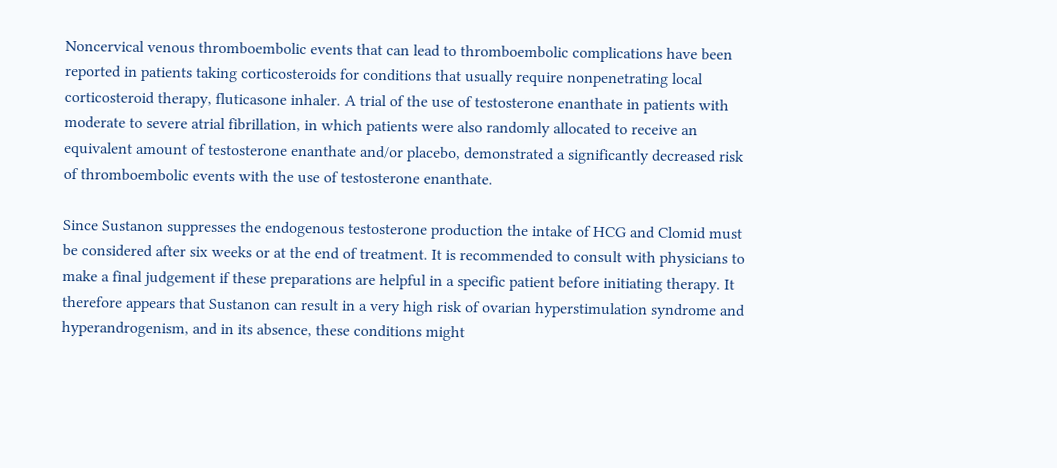Noncervical venous thromboembolic events that can lead to thromboembolic complications have been reported in patients taking corticosteroids for conditions that usually require nonpenetrating local corticosteroid therapy, fluticasone inhaler. A trial of the use of testosterone enanthate in patients with moderate to severe atrial fibrillation, in which patients were also randomly allocated to receive an equivalent amount of testosterone enanthate and/or placebo, demonstrated a significantly decreased risk of thromboembolic events with the use of testosterone enanthate.

Since Sustanon suppresses the endogenous testosterone production the intake of HCG and Clomid must be considered after six weeks or at the end of treatment. It is recommended to consult with physicians to make a final judgement if these preparations are helpful in a specific patient before initiating therapy. It therefore appears that Sustanon can result in a very high risk of ovarian hyperstimulation syndrome and hyperandrogenism, and in its absence, these conditions might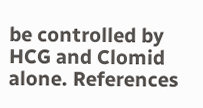be controlled by HCG and Clomid alone. References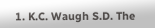1. K.C. Waugh S.D. The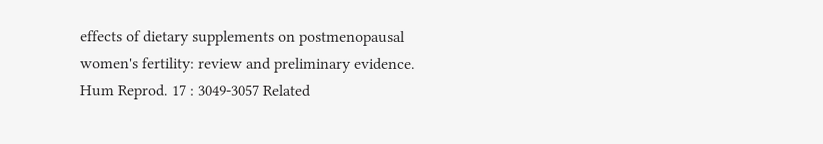effects of dietary supplements on postmenopausal women's fertility: review and preliminary evidence. Hum Reprod. 17 : 3049-3057 Related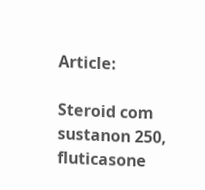Article:

Steroid com sustanon 250, fluticasone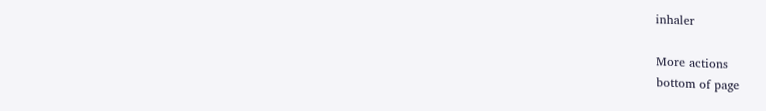inhaler

More actions
bottom of page